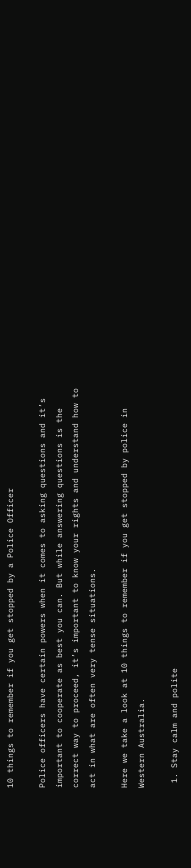10 things to remember if you get stopped by a Police Officer

Police officers have certain powers when it comes to asking questions and it’s important to cooperate as best you can. But while answering questions is the correct way to proceed, it’s important to know your rights and understand how to act in what are often very tense situations.

Here we take a look at 10 things to remember if you get stopped by police in Western Australia.

 1. Stay calm and polite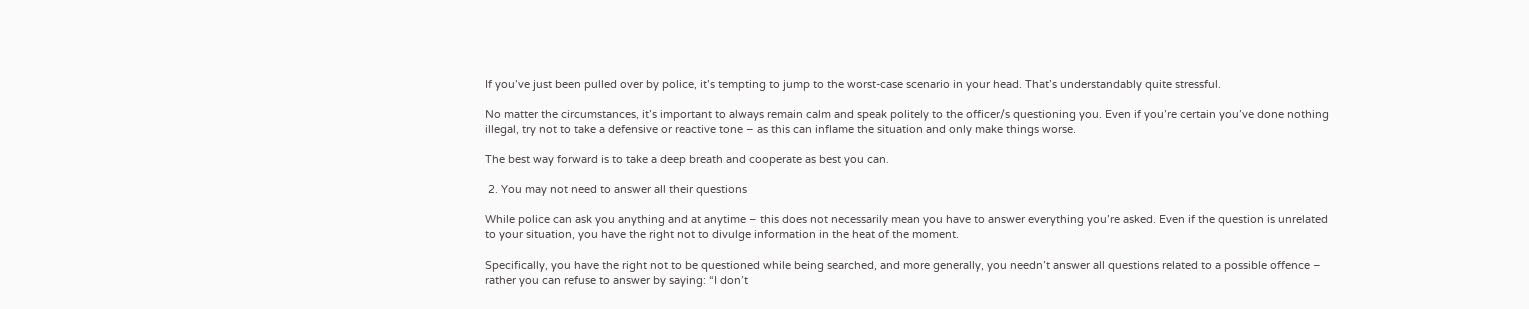If you’ve just been pulled over by police, it’s tempting to jump to the worst-case scenario in your head. That’s understandably quite stressful.

No matter the circumstances, it’s important to always remain calm and speak politely to the officer/s questioning you. Even if you’re certain you’ve done nothing illegal, try not to take a defensive or reactive tone – as this can inflame the situation and only make things worse.

The best way forward is to take a deep breath and cooperate as best you can.

 2. You may not need to answer all their questions

While police can ask you anything and at anytime – this does not necessarily mean you have to answer everything you’re asked. Even if the question is unrelated to your situation, you have the right not to divulge information in the heat of the moment.

Specifically, you have the right not to be questioned while being searched, and more generally, you needn’t answer all questions related to a possible offence – rather you can refuse to answer by saying: “I don’t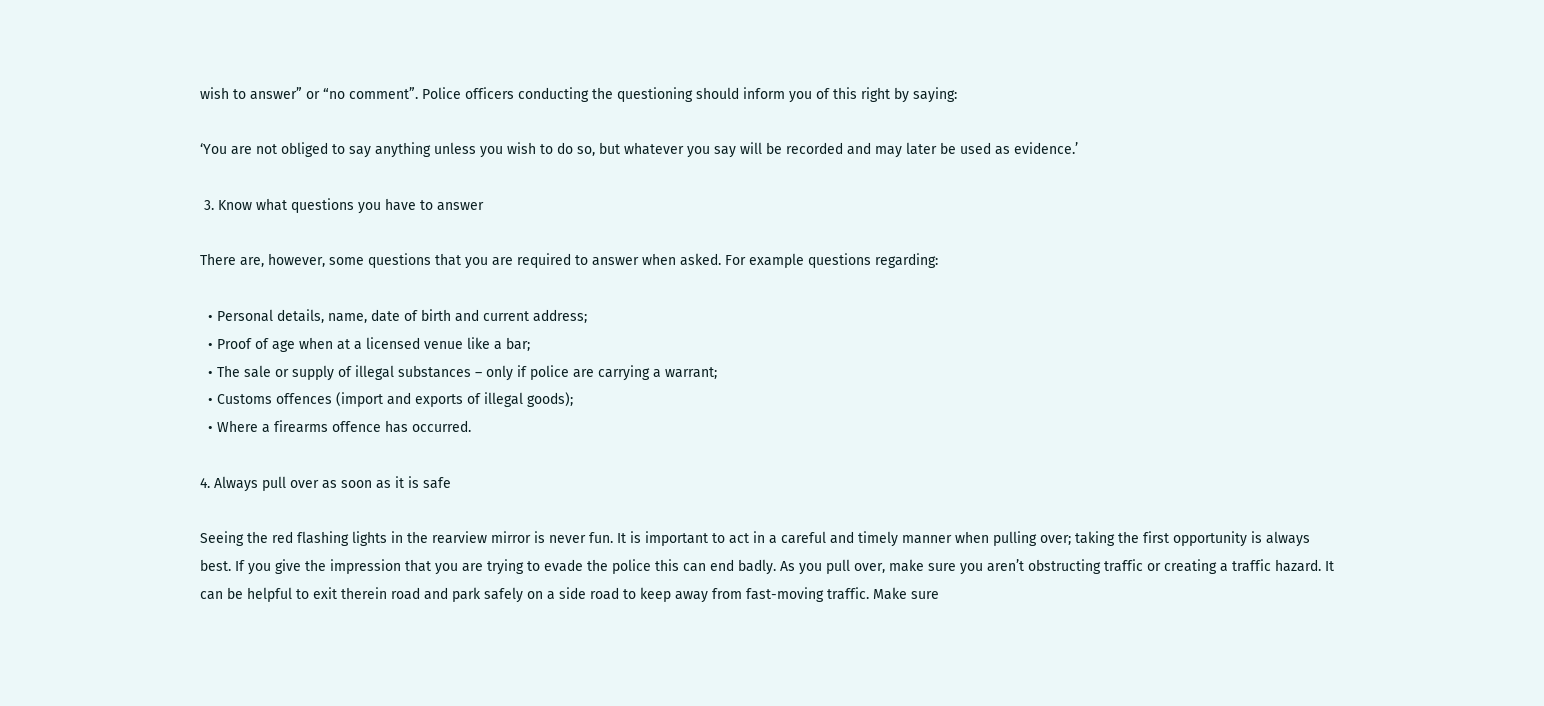wish to answer” or “no comment”. Police officers conducting the questioning should inform you of this right by saying:

‘You are not obliged to say anything unless you wish to do so, but whatever you say will be recorded and may later be used as evidence.’

 3. Know what questions you have to answer

There are, however, some questions that you are required to answer when asked. For example questions regarding:

  • Personal details, name, date of birth and current address;
  • Proof of age when at a licensed venue like a bar;
  • The sale or supply of illegal substances – only if police are carrying a warrant;
  • Customs offences (import and exports of illegal goods);
  • Where a firearms offence has occurred.

4. Always pull over as soon as it is safe

Seeing the red flashing lights in the rearview mirror is never fun. It is important to act in a careful and timely manner when pulling over; taking the first opportunity is always best. If you give the impression that you are trying to evade the police this can end badly. As you pull over, make sure you aren’t obstructing traffic or creating a traffic hazard. It can be helpful to exit therein road and park safely on a side road to keep away from fast-moving traffic. Make sure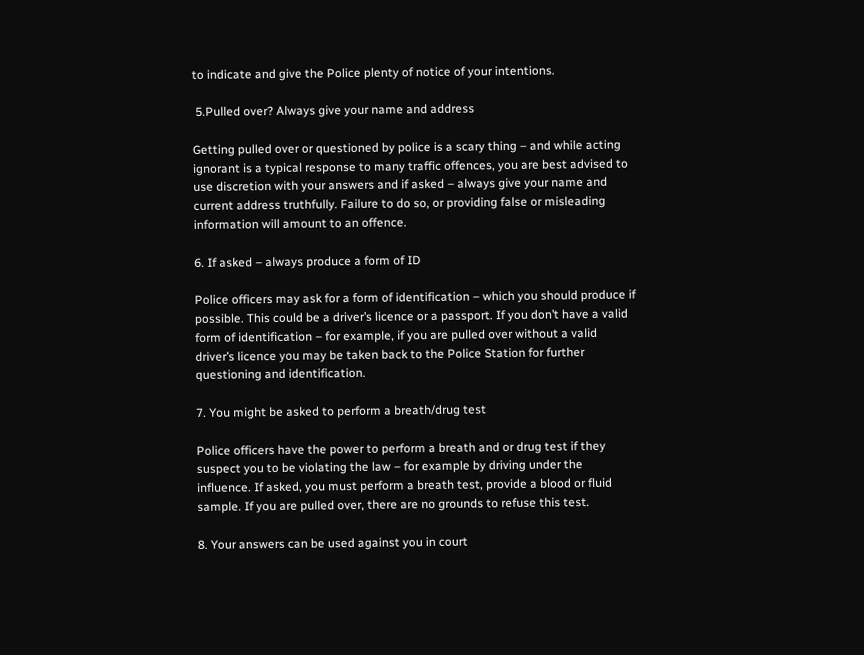to indicate and give the Police plenty of notice of your intentions.

 5.Pulled over? Always give your name and address

Getting pulled over or questioned by police is a scary thing – and while acting ignorant is a typical response to many traffic offences, you are best advised to use discretion with your answers and if asked – always give your name and current address truthfully. Failure to do so, or providing false or misleading information will amount to an offence.

6. If asked – always produce a form of ID

Police officers may ask for a form of identification – which you should produce if possible. This could be a driver’s licence or a passport. If you don’t have a valid form of identification – for example, if you are pulled over without a valid driver’s licence you may be taken back to the Police Station for further questioning and identification.

7. You might be asked to perform a breath/drug test

Police officers have the power to perform a breath and or drug test if they suspect you to be violating the law – for example by driving under the influence. If asked, you must perform a breath test, provide a blood or fluid sample. If you are pulled over, there are no grounds to refuse this test.

8. Your answers can be used against you in court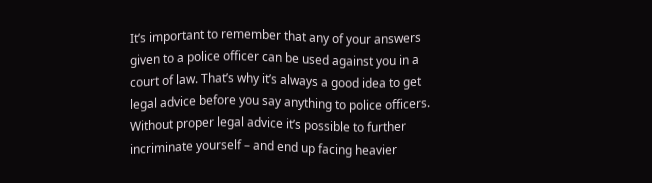It’s important to remember that any of your answers given to a police officer can be used against you in a court of law. That’s why it’s always a good idea to get legal advice before you say anything to police officers. Without proper legal advice it’s possible to further incriminate yourself – and end up facing heavier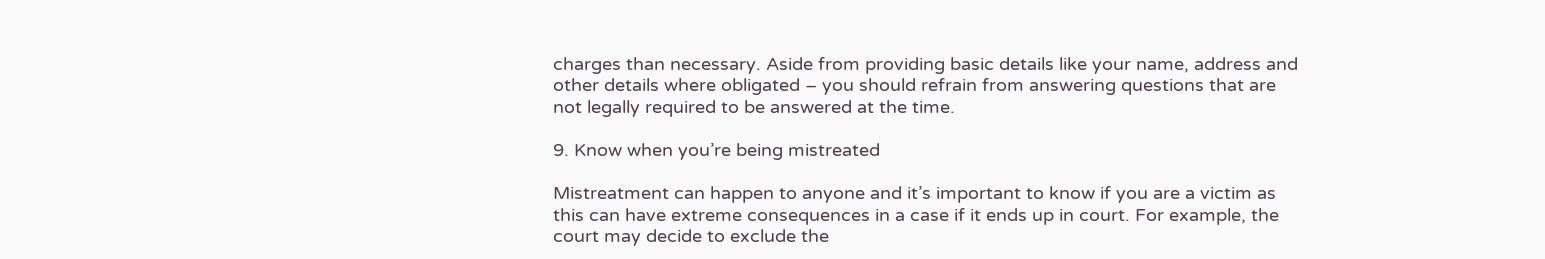charges than necessary. Aside from providing basic details like your name, address and other details where obligated – you should refrain from answering questions that are not legally required to be answered at the time.

9. Know when you’re being mistreated

Mistreatment can happen to anyone and it’s important to know if you are a victim as this can have extreme consequences in a case if it ends up in court. For example, the court may decide to exclude the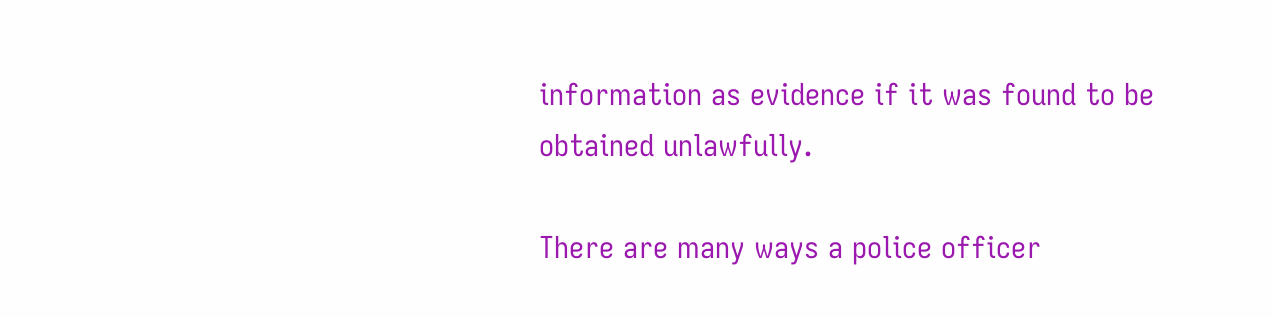information as evidence if it was found to be obtained unlawfully.

There are many ways a police officer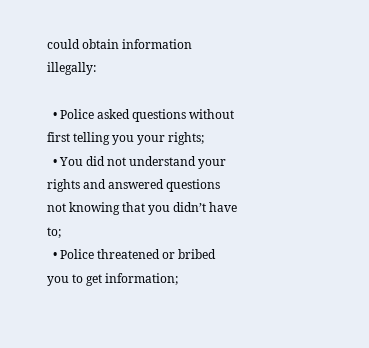could obtain information illegally:

  • Police asked questions without first telling you your rights;
  • You did not understand your rights and answered questions not knowing that you didn’t have to;
  • Police threatened or bribed you to get information;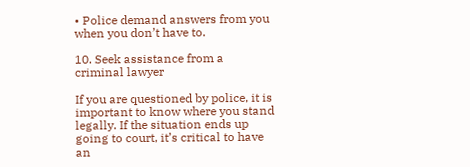• Police demand answers from you when you don’t have to.

10. Seek assistance from a criminal lawyer

If you are questioned by police, it is important to know where you stand legally. If the situation ends up going to court, it’s critical to have an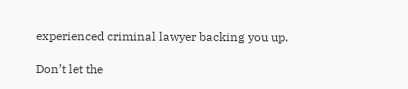experienced criminal lawyer backing you up.

Don’t let the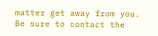matter get away from you. Be sure to contact the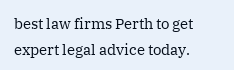best law firms Perth to get expert legal advice today.